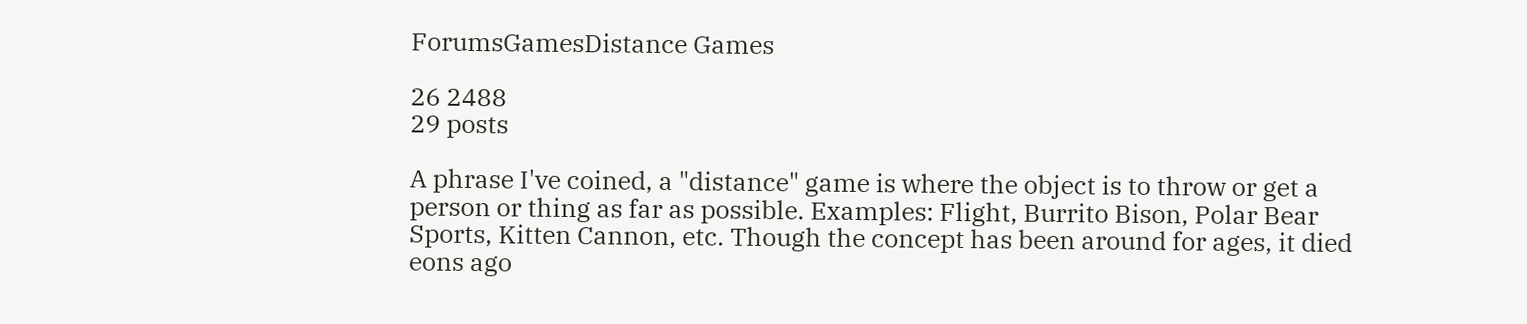ForumsGamesDistance Games

26 2488
29 posts

A phrase I've coined, a "distance" game is where the object is to throw or get a person or thing as far as possible. Examples: Flight, Burrito Bison, Polar Bear Sports, Kitten Cannon, etc. Though the concept has been around for ages, it died eons ago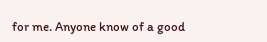for me. Anyone know of a good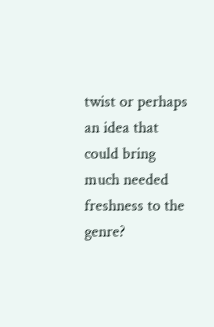twist or perhaps an idea that could bring much needed freshness to the genre?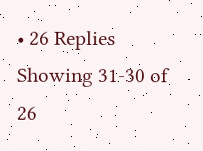• 26 Replies
Showing 31-30 of 26